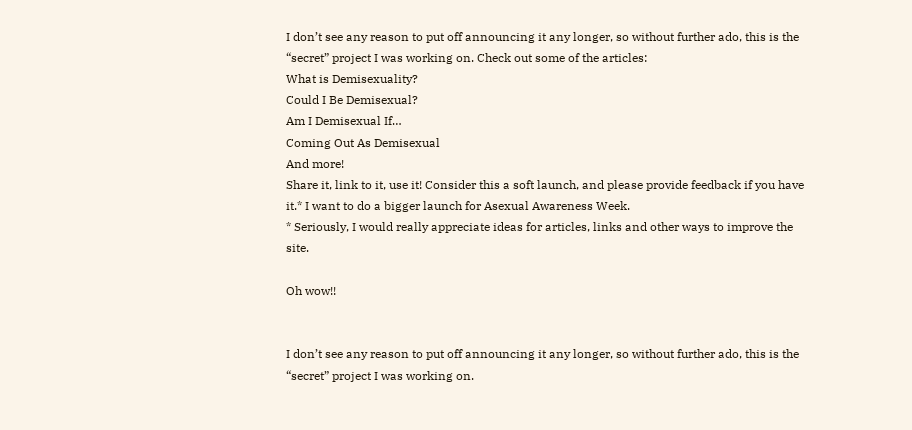I don’t see any reason to put off announcing it any longer, so without further ado, this is the “secret” project I was working on. Check out some of the articles:
What is Demisexuality?
Could I Be Demisexual?
Am I Demisexual If…
Coming Out As Demisexual
And more!
Share it, link to it, use it! Consider this a soft launch, and please provide feedback if you have it.* I want to do a bigger launch for Asexual Awareness Week.
* Seriously, I would really appreciate ideas for articles, links and other ways to improve the site.

Oh wow!!


I don’t see any reason to put off announcing it any longer, so without further ado, this is the “secret” project I was working on.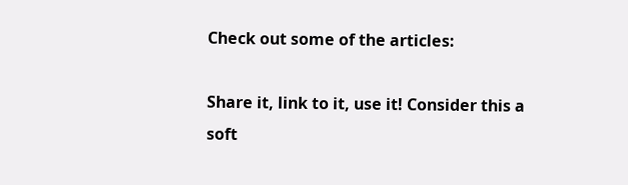Check out some of the articles:

Share it, link to it, use it! Consider this a soft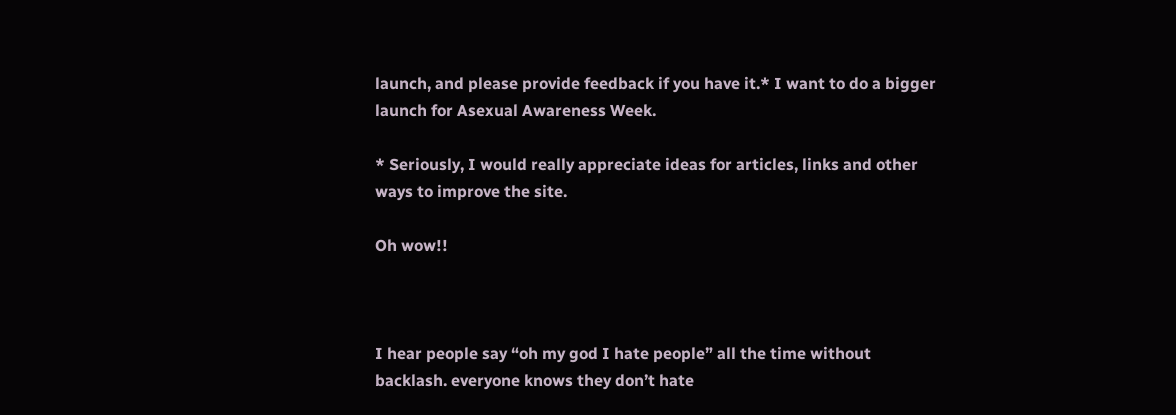launch, and please provide feedback if you have it.* I want to do a bigger launch for Asexual Awareness Week.

* Seriously, I would really appreciate ideas for articles, links and other ways to improve the site.

Oh wow!!



I hear people say “oh my god I hate people” all the time without backlash. everyone knows they don’t hate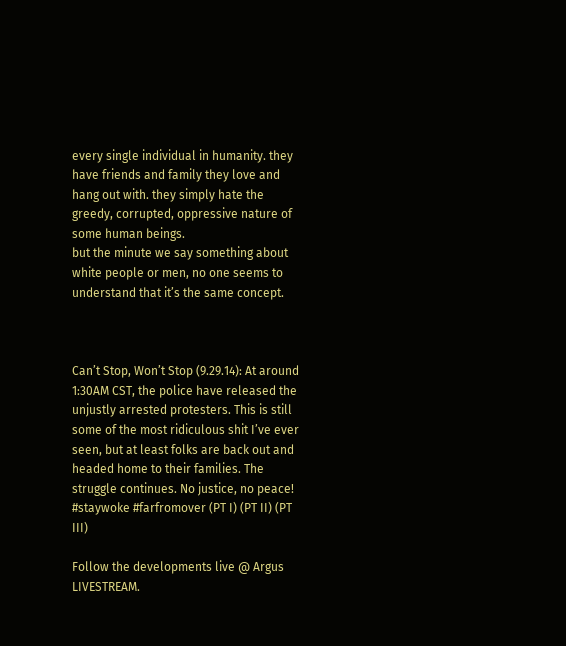every single individual in humanity. they have friends and family they love and hang out with. they simply hate the greedy, corrupted, oppressive nature of some human beings.
but the minute we say something about white people or men, no one seems to understand that it’s the same concept.



Can’t Stop, Won’t Stop (9.29.14): At around 1:30AM CST, the police have released the unjustly arrested protesters. This is still some of the most ridiculous shit I’ve ever seen, but at least folks are back out and headed home to their families. The struggle continues. No justice, no peace! #staywoke #farfromover (PT I) (PT II) (PT III)

Follow the developments live @ Argus LIVESTREAM.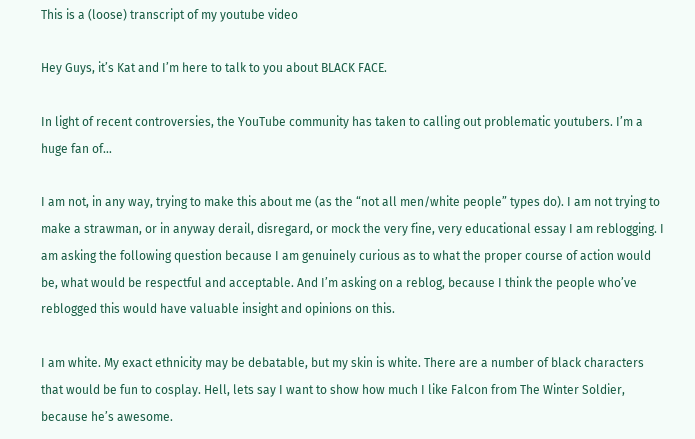This is a (loose) transcript of my youtube video

Hey Guys, it’s Kat and I’m here to talk to you about BLACK FACE.

In light of recent controversies, the YouTube community has taken to calling out problematic youtubers. I’m a huge fan of…

I am not, in any way, trying to make this about me (as the “not all men/white people” types do). I am not trying to make a strawman, or in anyway derail, disregard, or mock the very fine, very educational essay I am reblogging. I am asking the following question because I am genuinely curious as to what the proper course of action would be, what would be respectful and acceptable. And I’m asking on a reblog, because I think the people who’ve reblogged this would have valuable insight and opinions on this.

I am white. My exact ethnicity may be debatable, but my skin is white. There are a number of black characters that would be fun to cosplay. Hell, lets say I want to show how much I like Falcon from The Winter Soldier, because he’s awesome.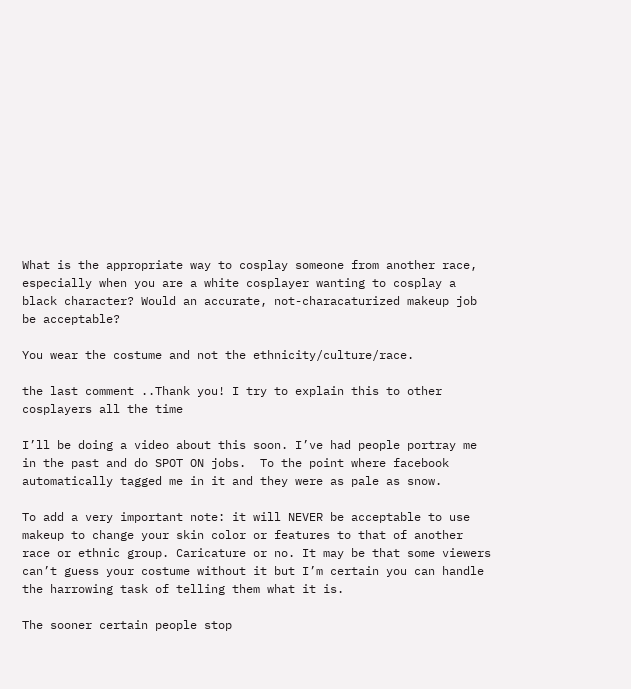What is the appropriate way to cosplay someone from another race, especially when you are a white cosplayer wanting to cosplay a black character? Would an accurate, not-characaturized makeup job be acceptable?

You wear the costume and not the ethnicity/culture/race.

the last comment ..Thank you! I try to explain this to other cosplayers all the time

I’ll be doing a video about this soon. I’ve had people portray me in the past and do SPOT ON jobs.  To the point where facebook automatically tagged me in it and they were as pale as snow.

To add a very important note: it will NEVER be acceptable to use makeup to change your skin color or features to that of another race or ethnic group. Caricature or no. It may be that some viewers can’t guess your costume without it but I’m certain you can handle the harrowing task of telling them what it is.

The sooner certain people stop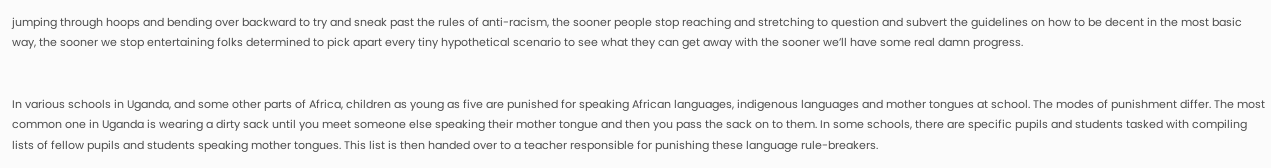jumping through hoops and bending over backward to try and sneak past the rules of anti-racism, the sooner people stop reaching and stretching to question and subvert the guidelines on how to be decent in the most basic way, the sooner we stop entertaining folks determined to pick apart every tiny hypothetical scenario to see what they can get away with the sooner we’ll have some real damn progress.


In various schools in Uganda, and some other parts of Africa, children as young as five are punished for speaking African languages, indigenous languages and mother tongues at school. The modes of punishment differ. The most common one in Uganda is wearing a dirty sack until you meet someone else speaking their mother tongue and then you pass the sack on to them. In some schools, there are specific pupils and students tasked with compiling lists of fellow pupils and students speaking mother tongues. This list is then handed over to a teacher responsible for punishing these language rule-breakers.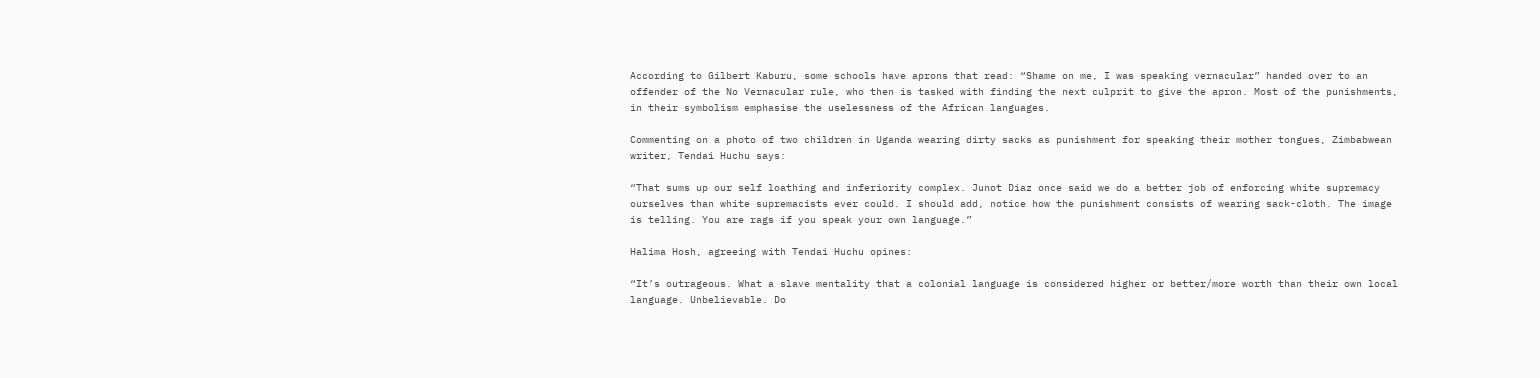According to Gilbert Kaburu, some schools have aprons that read: “Shame on me, I was speaking vernacular” handed over to an offender of the No Vernacular rule, who then is tasked with finding the next culprit to give the apron. Most of the punishments, in their symbolism emphasise the uselessness of the African languages.

Commenting on a photo of two children in Uganda wearing dirty sacks as punishment for speaking their mother tongues, Zimbabwean writer, Tendai Huchu says:

“That sums up our self loathing and inferiority complex. Junot Diaz once said we do a better job of enforcing white supremacy ourselves than white supremacists ever could. I should add, notice how the punishment consists of wearing sack-cloth. The image is telling. You are rags if you speak your own language.”

Halima Hosh, agreeing with Tendai Huchu opines:

“It’s outrageous. What a slave mentality that a colonial language is considered higher or better/more worth than their own local language. Unbelievable. Do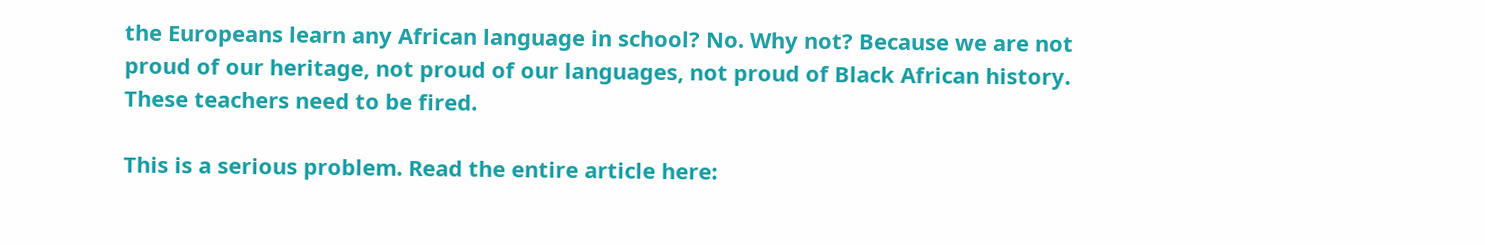the Europeans learn any African language in school? No. Why not? Because we are not proud of our heritage, not proud of our languages, not proud of Black African history. These teachers need to be fired.

This is a serious problem. Read the entire article here: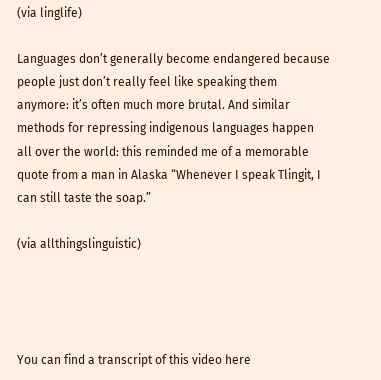(via linglife)

Languages don’t generally become endangered because people just don’t really feel like speaking them anymore: it’s often much more brutal. And similar methods for repressing indigenous languages happen all over the world: this reminded me of a memorable quote from a man in Alaska “Whenever I speak Tlingit, I can still taste the soap.”

(via allthingslinguistic)




You can find a transcript of this video here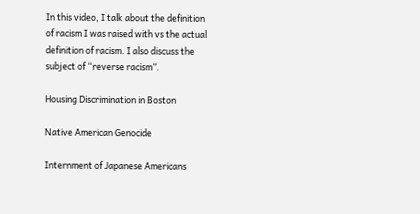In this video, I talk about the definition of racism I was raised with vs the actual definition of racism. I also discuss the subject of “reverse racism”.

Housing Discrimination in Boston

Native American Genocide

Internment of Japanese Americans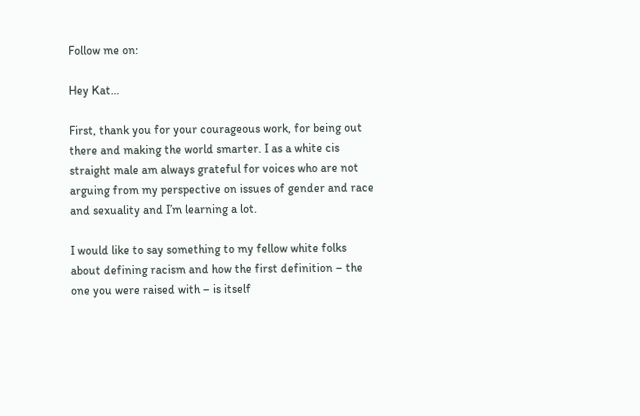Follow me on:

Hey Kat…

First, thank you for your courageous work, for being out there and making the world smarter. I as a white cis straight male am always grateful for voices who are not arguing from my perspective on issues of gender and race and sexuality and I’m learning a lot.

I would like to say something to my fellow white folks about defining racism and how the first definition – the one you were raised with – is itself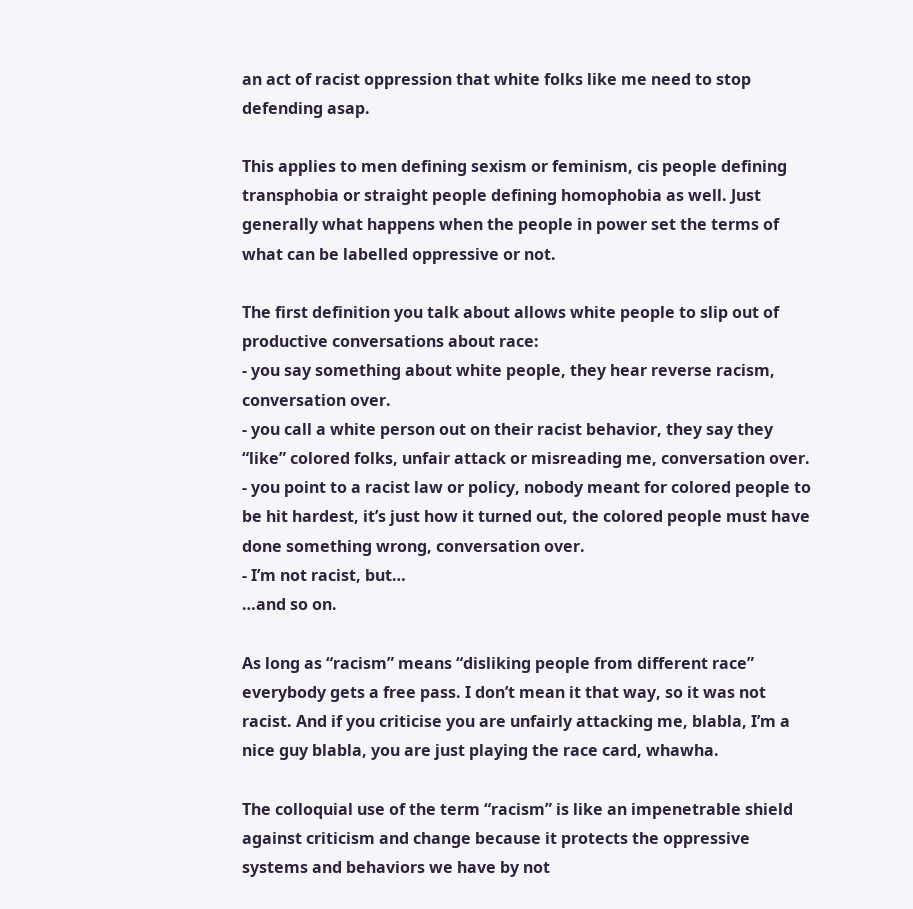an act of racist oppression that white folks like me need to stop defending asap.

This applies to men defining sexism or feminism, cis people defining transphobia or straight people defining homophobia as well. Just generally what happens when the people in power set the terms of what can be labelled oppressive or not.

The first definition you talk about allows white people to slip out of productive conversations about race:
- you say something about white people, they hear reverse racism, conversation over.
- you call a white person out on their racist behavior, they say they “like” colored folks, unfair attack or misreading me, conversation over.
- you point to a racist law or policy, nobody meant for colored people to be hit hardest, it’s just how it turned out, the colored people must have done something wrong, conversation over.
- I’m not racist, but…
…and so on.

As long as “racism” means “disliking people from different race” everybody gets a free pass. I don’t mean it that way, so it was not racist. And if you criticise you are unfairly attacking me, blabla, I’m a nice guy blabla, you are just playing the race card, whawha.

The colloquial use of the term “racism” is like an impenetrable shield against criticism and change because it protects the oppressive systems and behaviors we have by not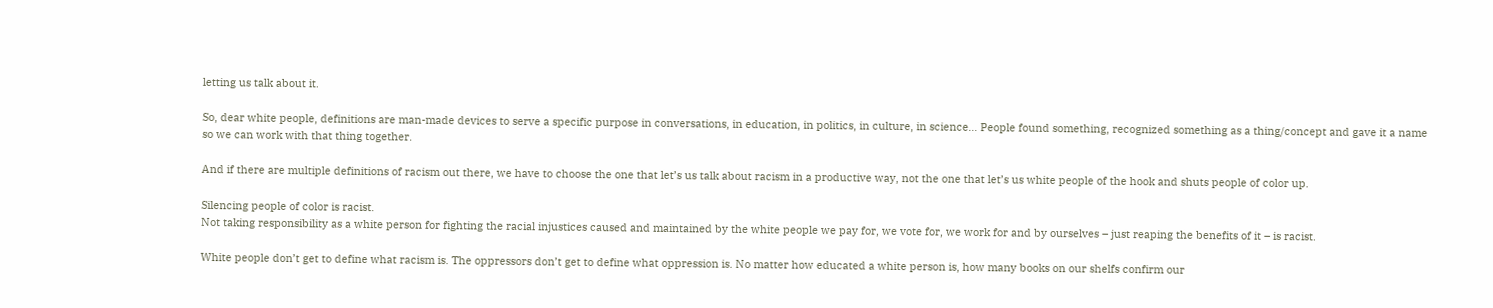letting us talk about it.

So, dear white people, definitions are man-made devices to serve a specific purpose in conversations, in education, in politics, in culture, in science… People found something, recognized something as a thing/concept and gave it a name so we can work with that thing together.

And if there are multiple definitions of racism out there, we have to choose the one that let’s us talk about racism in a productive way, not the one that let’s us white people of the hook and shuts people of color up.

Silencing people of color is racist.
Not taking responsibility as a white person for fighting the racial injustices caused and maintained by the white people we pay for, we vote for, we work for and by ourselves – just reaping the benefits of it – is racist.

White people don’t get to define what racism is. The oppressors don’t get to define what oppression is. No matter how educated a white person is, how many books on our shelfs confirm our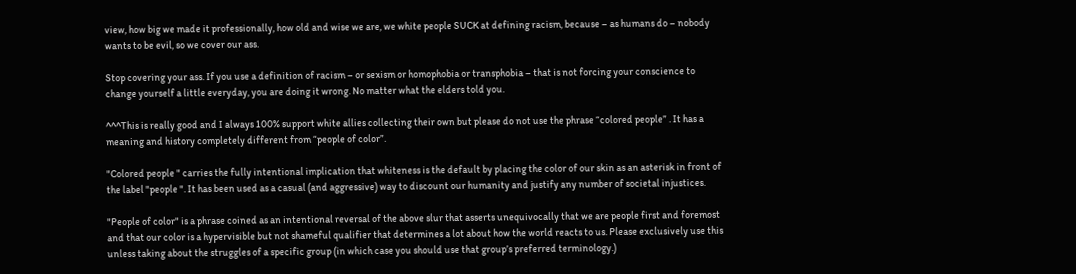view, how big we made it professionally, how old and wise we are, we white people SUCK at defining racism, because – as humans do – nobody wants to be evil, so we cover our ass.

Stop covering your ass. If you use a definition of racism – or sexism or homophobia or transphobia – that is not forcing your conscience to change yourself a little everyday, you are doing it wrong. No matter what the elders told you.

^^^This is really good and I always 100% support white allies collecting their own but please do not use the phrase “colored people” . It has a meaning and history completely different from “people of color”.

"Colored people " carries the fully intentional implication that whiteness is the default by placing the color of our skin as an asterisk in front of the label "people ". It has been used as a casual (and aggressive) way to discount our humanity and justify any number of societal injustices.

"People of color" is a phrase coined as an intentional reversal of the above slur that asserts unequivocally that we are people first and foremost and that our color is a hypervisible but not shameful qualifier that determines a lot about how the world reacts to us. Please exclusively use this unless taking about the struggles of a specific group (in which case you should use that group’s preferred terminology.)